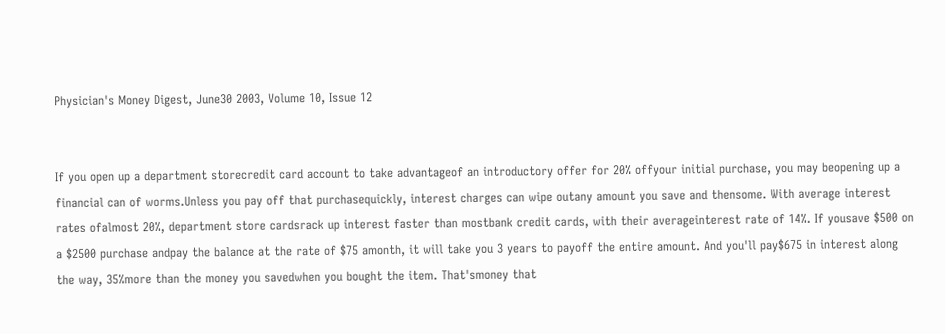Physician's Money Digest, June30 2003, Volume 10, Issue 12


If you open up a department storecredit card account to take advantageof an introductory offer for 20% offyour initial purchase, you may beopening up a financial can of worms.Unless you pay off that purchasequickly, interest charges can wipe outany amount you save and thensome. With average interest rates ofalmost 20%, department store cardsrack up interest faster than mostbank credit cards, with their averageinterest rate of 14%. If yousave $500 on a $2500 purchase andpay the balance at the rate of $75 amonth, it will take you 3 years to payoff the entire amount. And you'll pay$675 in interest along the way, 35%more than the money you savedwhen you bought the item. That'smoney that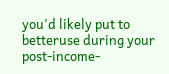you'd likely put to betteruse during your post-income-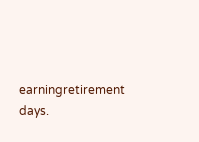earningretirement days.